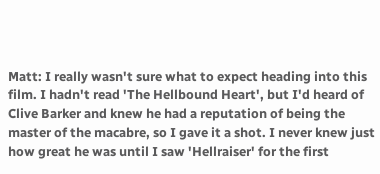Matt: I really wasn't sure what to expect heading into this film. I hadn't read 'The Hellbound Heart', but I'd heard of Clive Barker and knew he had a reputation of being the master of the macabre, so I gave it a shot. I never knew just how great he was until I saw 'Hellraiser' for the first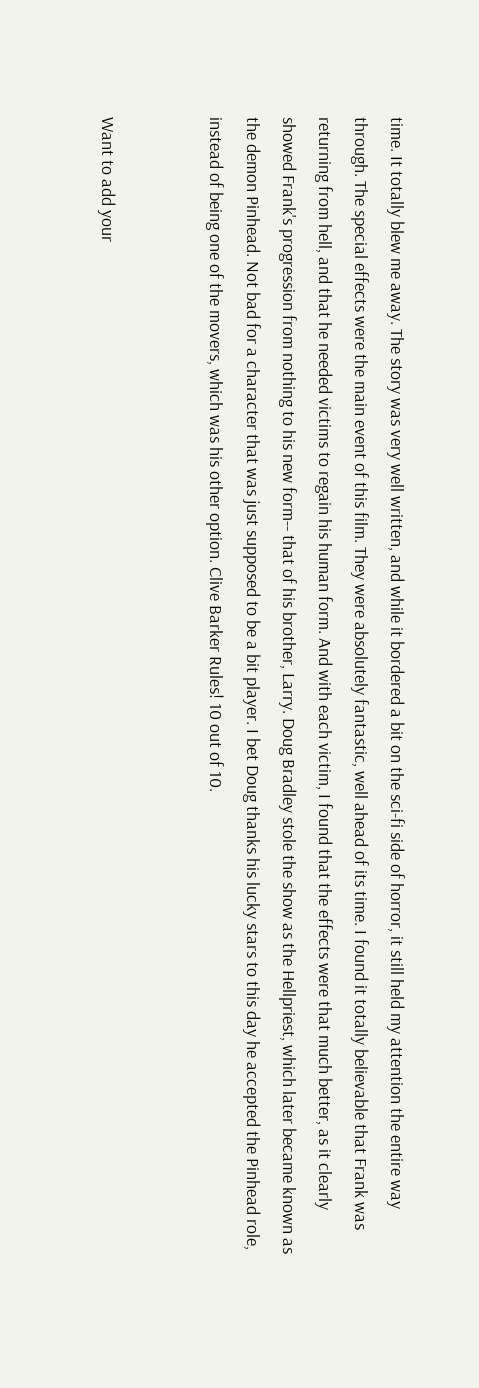time. It totally blew me away. The story was very well written, and while it bordered a bit on the sci-fi side of horror, it still held my attention the entire way through. The special effects were the main event of this film. They were absolutely fantastic, well ahead of its time. I found it totally believable that Frank was returning from hell, and that he needed victims to regain his human form. And with each victim, I found that the effects were that much better, as it clearly showed Frank's progression from nothing to his new form-- that of his brother, Larry. Doug Bradley stole the show as the Hellpriest, which later became known as the demon Pinhead. Not bad for a character that was just supposed to be a bit player. I bet Doug thanks his lucky stars to this day he accepted the Pinhead role, instead of being one of the movers, which was his other option. Clive Barker Rules! 10 out of 10.


Want to add your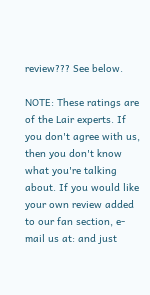review??? See below.

NOTE: These ratings are of the Lair experts. If you don't agree with us, then you don't know what you're talking about. If you would like your own review added to our fan section, e-mail us at: and just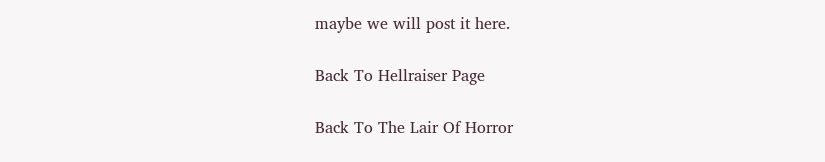maybe we will post it here.

Back To Hellraiser Page

Back To The Lair Of Horror